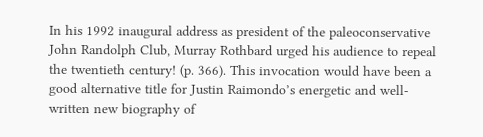In his 1992 inaugural address as president of the paleoconservative John Randolph Club, Murray Rothbard urged his audience to repeal the twentieth century! (p. 366). This invocation would have been a good alternative title for Justin Raimondo’s energetic and well-written new biography of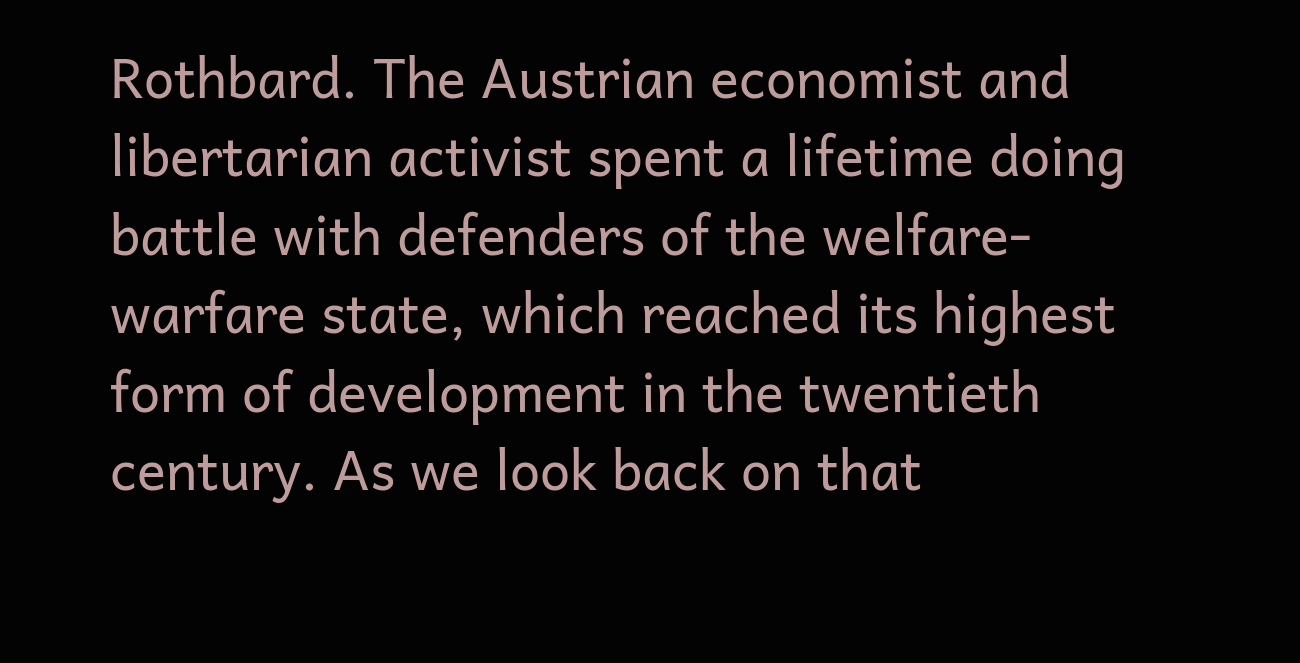Rothbard. The Austrian economist and libertarian activist spent a lifetime doing battle with defenders of the welfare-warfare state, which reached its highest form of development in the twentieth century. As we look back on that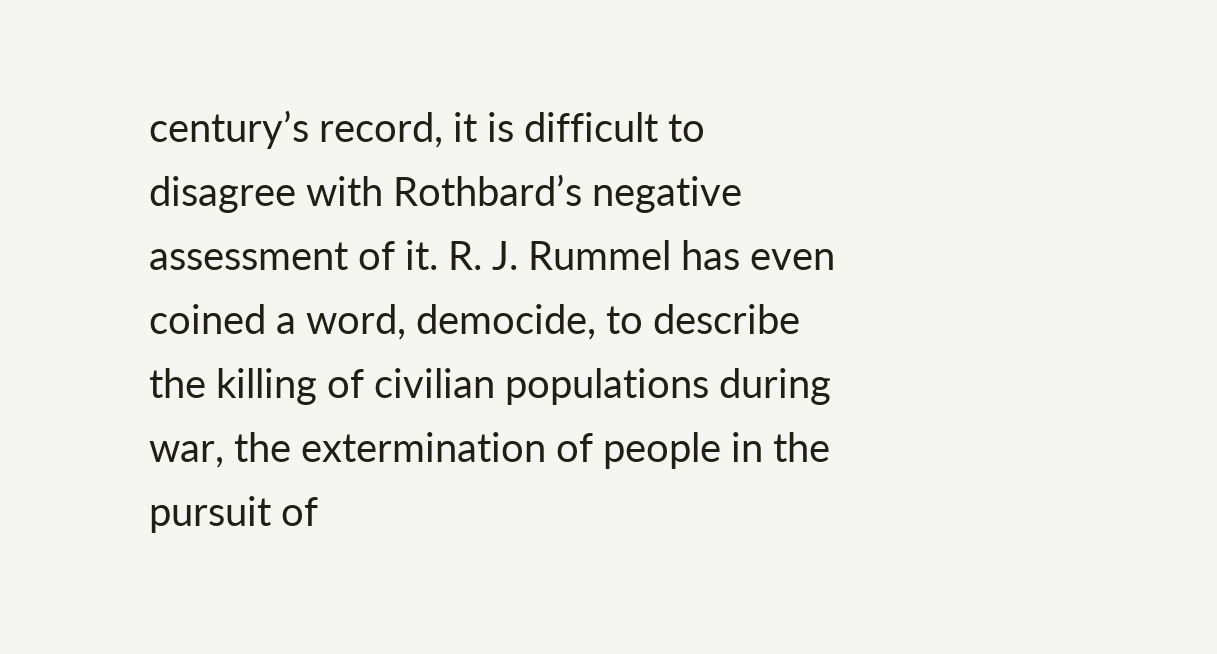century’s record, it is difficult to disagree with Rothbard’s negative assessment of it. R. J. Rummel has even coined a word, democide, to describe the killing of civilian populations during war, the extermination of people in the pursuit of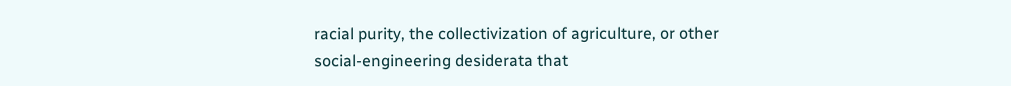racial purity, the collectivization of agriculture, or other social-engineering desiderata that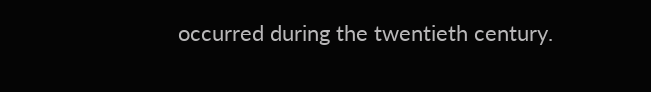occurred during the twentieth century.